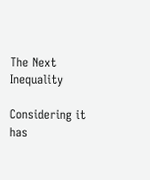The Next Inequality

Considering it has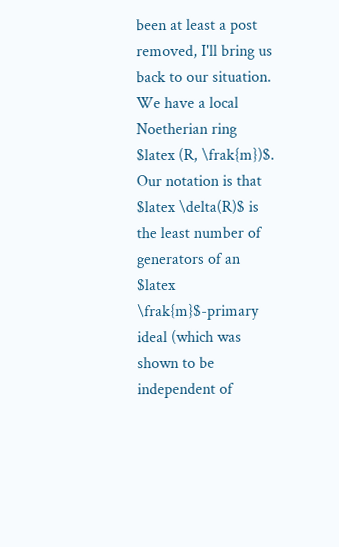been at least a post removed, I'll bring us back to our situation. We have a local Noetherian ring $latex (R, \frak{m})$. Our notation is that $latex \delta(R)$ is the least number of generators of an $latex \frak{m}$-primary ideal (which was shown to be independent of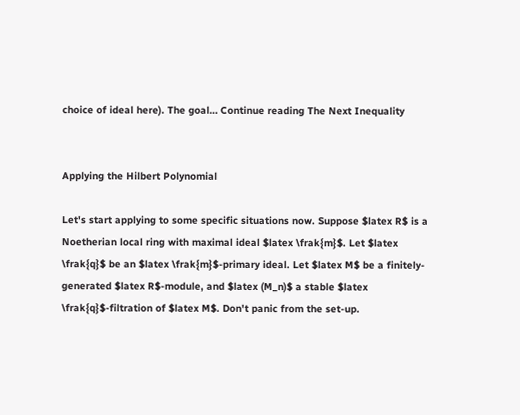choice of ideal here). The goal… Continue reading The Next Inequality


Applying the Hilbert Polynomial

Let's start applying to some specific situations now. Suppose $latex R$ is a Noetherian local ring with maximal ideal $latex \frak{m}$. Let $latex \frak{q}$ be an $latex \frak{m}$-primary ideal. Let $latex M$ be a finitely-generated $latex R$-module, and $latex (M_n)$ a stable $latex \frak{q}$-filtration of $latex M$. Don't panic from the set-up.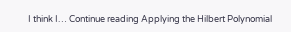I think I… Continue reading Applying the Hilbert Polynomial